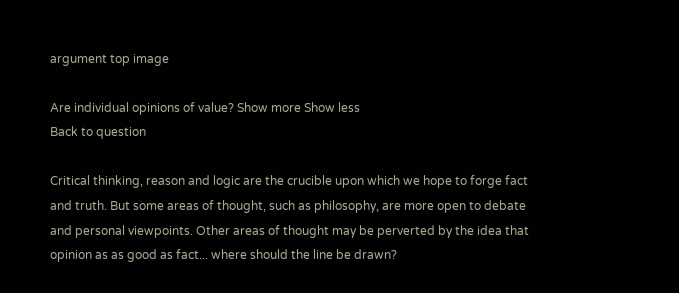argument top image

Are individual opinions of value? Show more Show less
Back to question

Critical thinking, reason and logic are the crucible upon which we hope to forge fact and truth. But some areas of thought, such as philosophy, are more open to debate and personal viewpoints. Other areas of thought may be perverted by the idea that opinion as as good as fact... where should the line be drawn?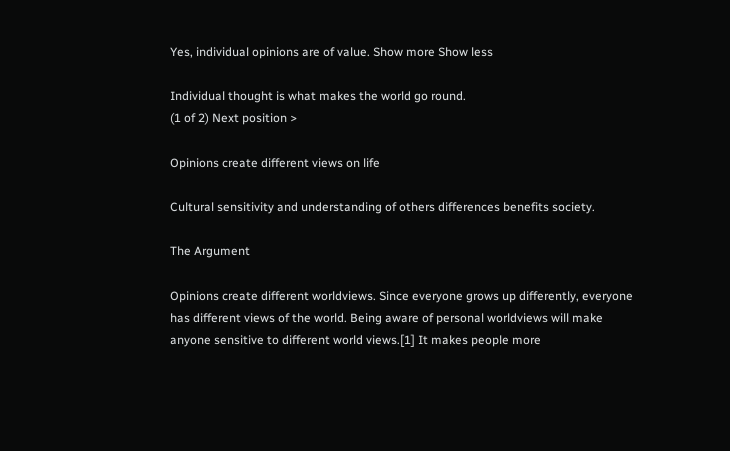Yes, individual opinions are of value. Show more Show less

Individual thought is what makes the world go round.
(1 of 2) Next position >

Opinions create different views on life

Cultural sensitivity and understanding of others differences benefits society.

The Argument

Opinions create different worldviews. Since everyone grows up differently, everyone has different views of the world. Being aware of personal worldviews will make anyone sensitive to different world views.[1] It makes people more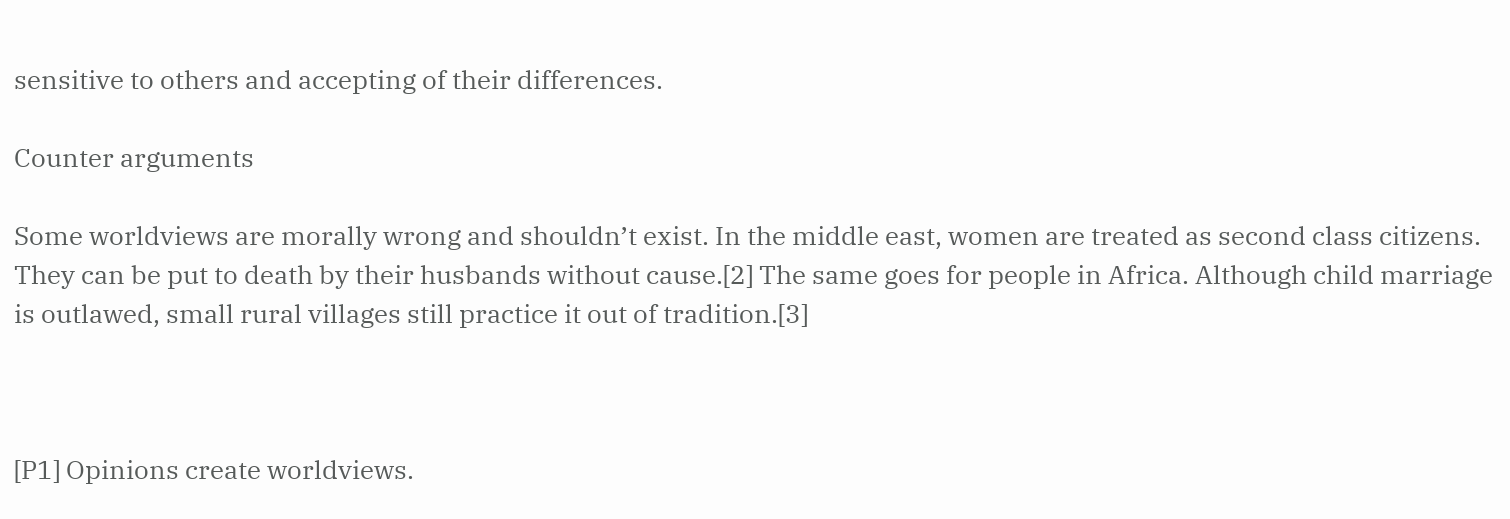sensitive to others and accepting of their differences.

Counter arguments

Some worldviews are morally wrong and shouldn’t exist. In the middle east, women are treated as second class citizens. They can be put to death by their husbands without cause.[2] The same goes for people in Africa. Although child marriage is outlawed, small rural villages still practice it out of tradition.[3]



[P1] Opinions create worldviews.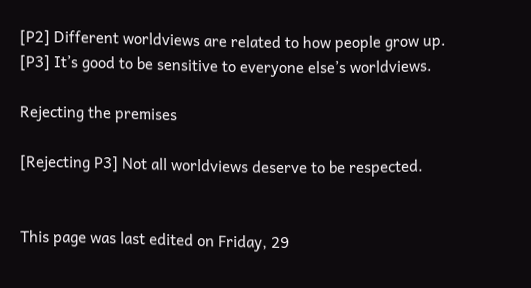[P2] Different worldviews are related to how people grow up. [P3] It’s good to be sensitive to everyone else’s worldviews.

Rejecting the premises

[Rejecting P3] Not all worldviews deserve to be respected.


This page was last edited on Friday, 29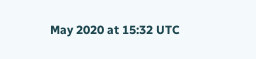May 2020 at 15:32 UTC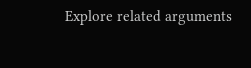Explore related arguments